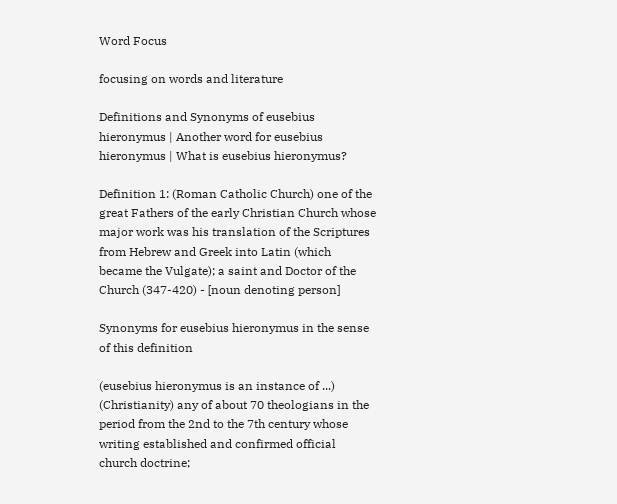Word Focus

focusing on words and literature

Definitions and Synonyms of eusebius hieronymus | Another word for eusebius hieronymus | What is eusebius hieronymus?

Definition 1: (Roman Catholic Church) one of the great Fathers of the early Christian Church whose major work was his translation of the Scriptures from Hebrew and Greek into Latin (which became the Vulgate); a saint and Doctor of the Church (347-420) - [noun denoting person]

Synonyms for eusebius hieronymus in the sense of this definition

(eusebius hieronymus is an instance of ...) (Christianity) any of about 70 theologians in the period from the 2nd to the 7th century whose writing established and confirmed official church doctrine;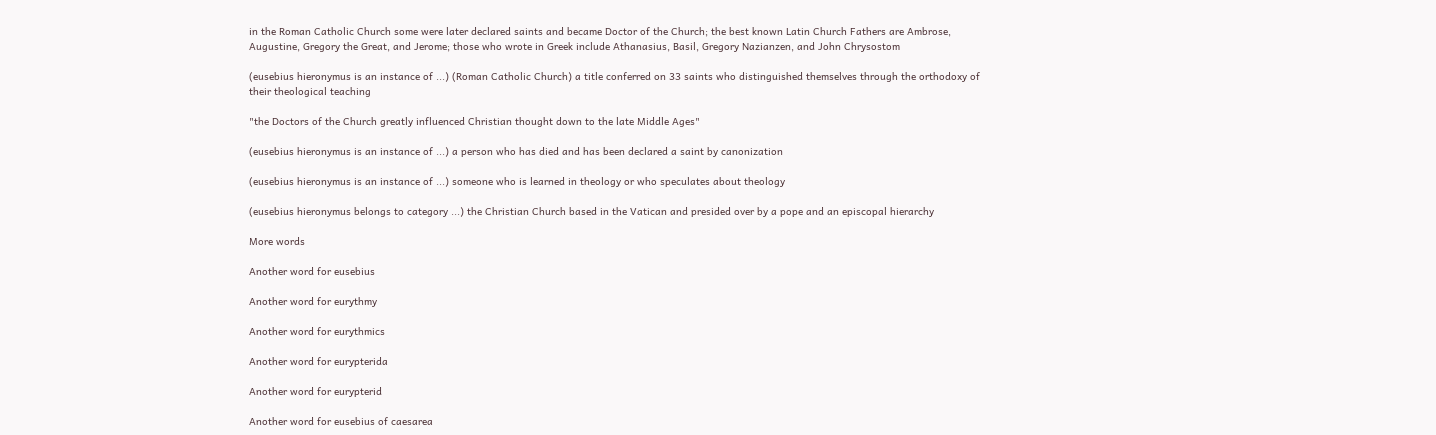in the Roman Catholic Church some were later declared saints and became Doctor of the Church; the best known Latin Church Fathers are Ambrose, Augustine, Gregory the Great, and Jerome; those who wrote in Greek include Athanasius, Basil, Gregory Nazianzen, and John Chrysostom

(eusebius hieronymus is an instance of ...) (Roman Catholic Church) a title conferred on 33 saints who distinguished themselves through the orthodoxy of their theological teaching

"the Doctors of the Church greatly influenced Christian thought down to the late Middle Ages"

(eusebius hieronymus is an instance of ...) a person who has died and has been declared a saint by canonization

(eusebius hieronymus is an instance of ...) someone who is learned in theology or who speculates about theology

(eusebius hieronymus belongs to category ...) the Christian Church based in the Vatican and presided over by a pope and an episcopal hierarchy

More words

Another word for eusebius

Another word for eurythmy

Another word for eurythmics

Another word for eurypterida

Another word for eurypterid

Another word for eusebius of caesarea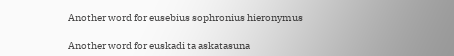Another word for eusebius sophronius hieronymus

Another word for euskadi ta askatasuna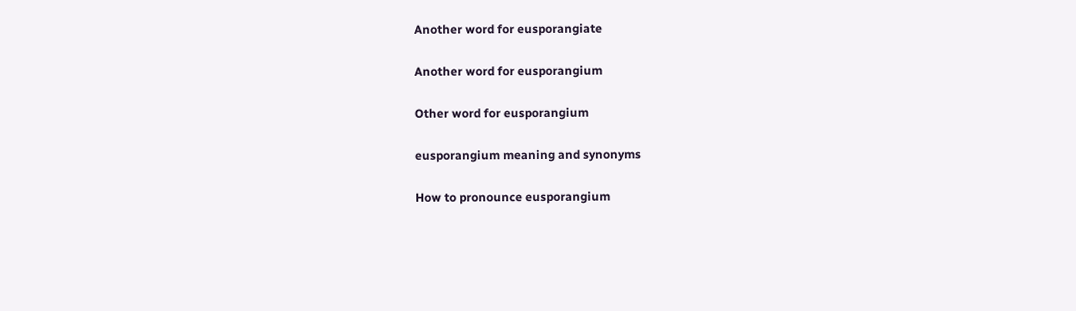Another word for eusporangiate

Another word for eusporangium

Other word for eusporangium

eusporangium meaning and synonyms

How to pronounce eusporangium